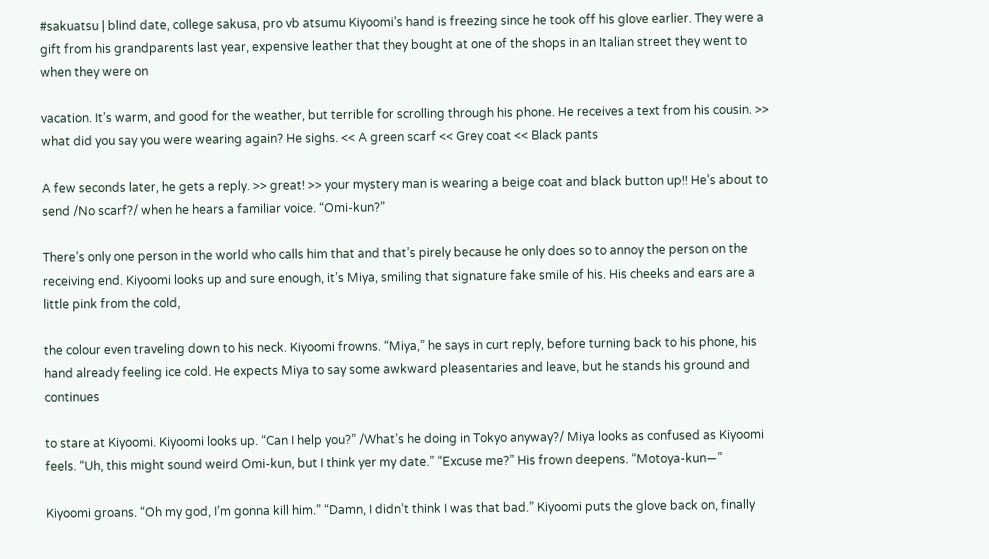#sakuatsu | blind date, college sakusa, pro vb atsumu Kiyoomi’s hand is freezing since he took off his glove earlier. They were a gift from his grandparents last year, expensive leather that they bought at one of the shops in an Italian street they went to when they were on

vacation. It’s warm, and good for the weather, but terrible for scrolling through his phone. He receives a text from his cousin. >> what did you say you were wearing again? He sighs. << A green scarf << Grey coat << Black pants

A few seconds later, he gets a reply. >> great! >> your mystery man is wearing a beige coat and black button up!! He’s about to send /No scarf?/ when he hears a familiar voice. “Omi-kun?”

There’s only one person in the world who calls him that and that’s pirely because he only does so to annoy the person on the receiving end. Kiyoomi looks up and sure enough, it’s Miya, smiling that signature fake smile of his. His cheeks and ears are a little pink from the cold,

the colour even traveling down to his neck. Kiyoomi frowns. “Miya,” he says in curt reply, before turning back to his phone, his hand already feeling ice cold. He expects Miya to say some awkward pleasentaries and leave, but he stands his ground and continues

to stare at Kiyoomi. Kiyoomi looks up. “Can I help you?” /What’s he doing in Tokyo anyway?/ Miya looks as confused as Kiyoomi feels. “Uh, this might sound weird Omi-kun, but I think yer my date.” “Excuse me?” His frown deepens. “Motoya-kun—”

Kiyoomi groans. “Oh my god, I’m gonna kill him.” “Damn, I didn’t think I was that bad.” Kiyoomi puts the glove back on, finally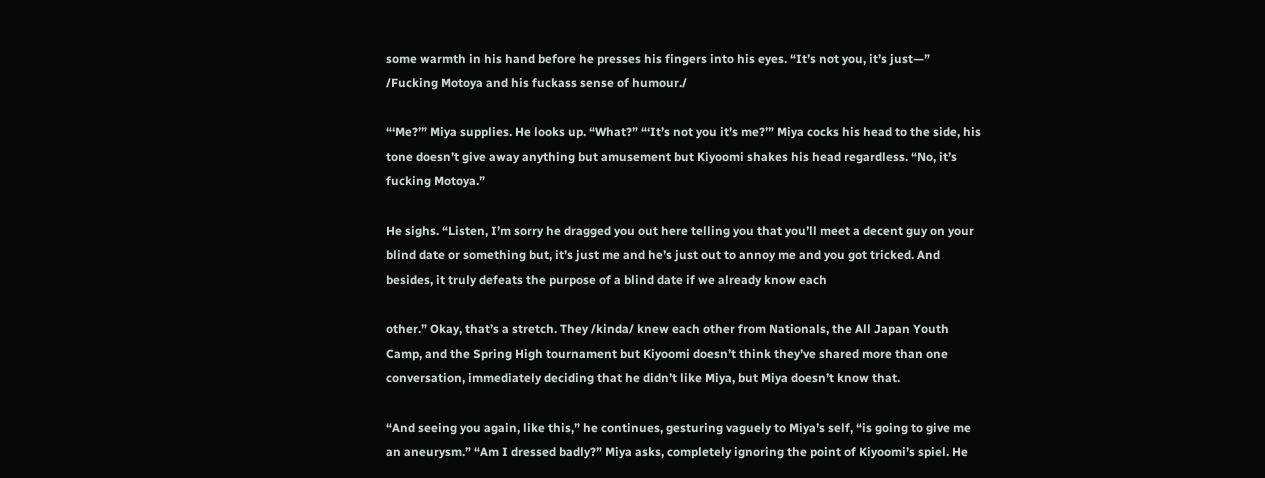some warmth in his hand before he presses his fingers into his eyes. “It’s not you, it’s just—” /Fucking Motoya and his fuckass sense of humour./

“‘Me?’” Miya supplies. He looks up. “What?” “‘It’s not you it’s me?’” Miya cocks his head to the side, his tone doesn’t give away anything but amusement but Kiyoomi shakes his head regardless. “No, it’s fucking Motoya.”

He sighs. “Listen, I’m sorry he dragged you out here telling you that you’ll meet a decent guy on your blind date or something but, it’s just me and he’s just out to annoy me and you got tricked. And besides, it truly defeats the purpose of a blind date if we already know each

other.” Okay, that’s a stretch. They /kinda/ knew each other from Nationals, the All Japan Youth Camp, and the Spring High tournament but Kiyoomi doesn’t think they’ve shared more than one conversation, immediately deciding that he didn’t like Miya, but Miya doesn’t know that.

“And seeing you again, like this,” he continues, gesturing vaguely to Miya’s self, “is going to give me an aneurysm.” “Am I dressed badly?” Miya asks, completely ignoring the point of Kiyoomi’s spiel. He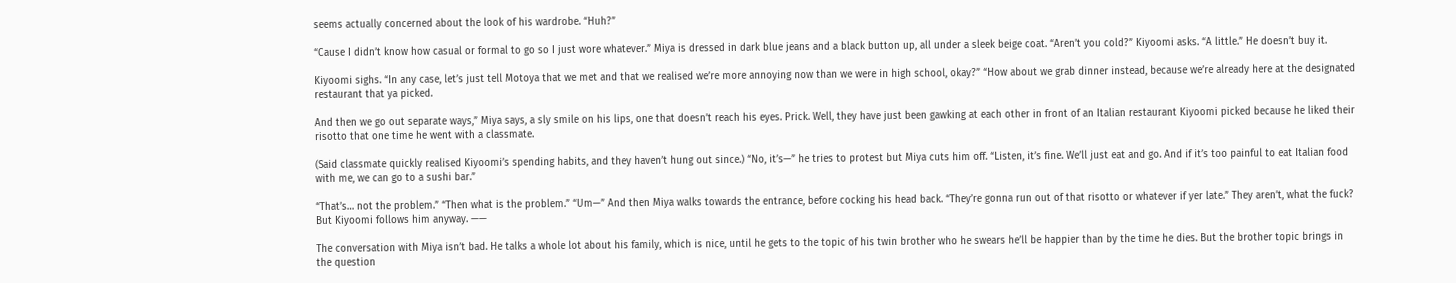seems actually concerned about the look of his wardrobe. “Huh?”

“Cause I didn’t know how casual or formal to go so I just wore whatever.” Miya is dressed in dark blue jeans and a black button up, all under a sleek beige coat. “Aren’t you cold?” Kiyoomi asks. “A little.” He doesn’t buy it.

Kiyoomi sighs. “In any case, let’s just tell Motoya that we met and that we realised we’re more annoying now than we were in high school, okay?” “How about we grab dinner instead, because we’re already here at the designated restaurant that ya picked.

And then we go out separate ways,” Miya says, a sly smile on his lips, one that doesn’t reach his eyes. Prick. Well, they have just been gawking at each other in front of an Italian restaurant Kiyoomi picked because he liked their risotto that one time he went with a classmate.

(Said classmate quickly realised Kiyoomi’s spending habits, and they haven’t hung out since.) “No, it’s—” he tries to protest but Miya cuts him off. “Listen, it’s fine. We’ll just eat and go. And if it’s too painful to eat Italian food with me, we can go to a sushi bar.”

“That’s… not the problem.” “Then what is the problem.” “Um—” And then Miya walks towards the entrance, before cocking his head back. “They’re gonna run out of that risotto or whatever if yer late.” They aren’t, what the fuck? But Kiyoomi follows him anyway. ——

The conversation with Miya isn’t bad. He talks a whole lot about his family, which is nice, until he gets to the topic of his twin brother who he swears he’ll be happier than by the time he dies. But the brother topic brings in the question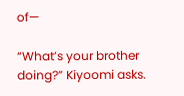of—

“What’s your brother doing?” Kiyoomi asks.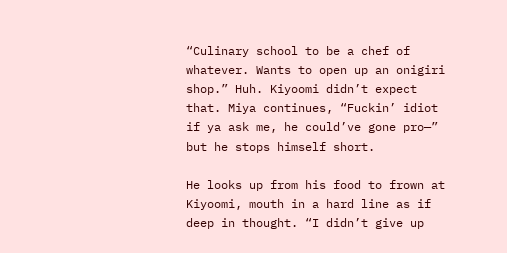“Culinary school to be a chef of whatever. Wants to open up an onigiri shop.” Huh. Kiyoomi didn’t expect that. Miya continues, “Fuckin’ idiot if ya ask me, he could’ve gone pro—” but he stops himself short.

He looks up from his food to frown at Kiyoomi, mouth in a hard line as if deep in thought. “I didn’t give up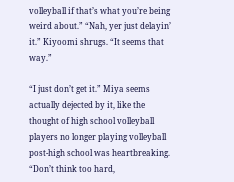volleyball if that’s what you’re being weird about.” “Nah, yer just delayin’ it.” Kiyoomi shrugs. “It seems that way.”

“I just don’t get it.” Miya seems actually dejected by it, like the thought of high school volleyball players no longer playing volleyball post-high school was heartbreaking. “Don’t think too hard,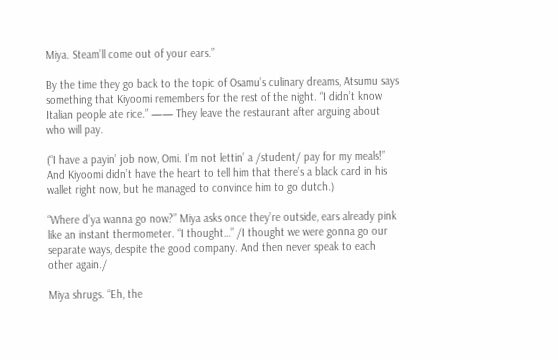Miya. Steam’ll come out of your ears.”

By the time they go back to the topic of Osamu’s culinary dreams, Atsumu says something that Kiyoomi remembers for the rest of the night. “I didn’t know Italian people ate rice.” —— They leave the restaurant after arguing about who will pay.

(“I have a payin’ job now, Omi. I’m not lettin’ a /student/ pay for my meals!” And Kiyoomi didn’t have the heart to tell him that there’s a black card in his wallet right now, but he managed to convince him to go dutch.)

“Where d’ya wanna go now?” Miya asks once they’re outside, ears already pink like an instant thermometer. “I thought…” /I thought we were gonna go our separate ways, despite the good company. And then never speak to each other again./

Miya shrugs. “Eh, the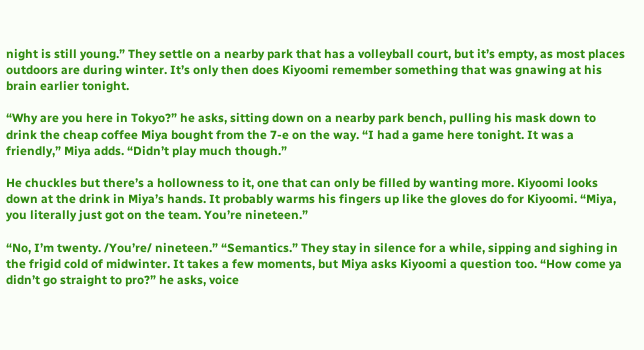night is still young.” They settle on a nearby park that has a volleyball court, but it’s empty, as most places outdoors are during winter. It’s only then does Kiyoomi remember something that was gnawing at his brain earlier tonight.

“Why are you here in Tokyo?” he asks, sitting down on a nearby park bench, pulling his mask down to drink the cheap coffee Miya bought from the 7-e on the way. “I had a game here tonight. It was a friendly,” Miya adds. “Didn’t play much though.”

He chuckles but there’s a hollowness to it, one that can only be filled by wanting more. Kiyoomi looks down at the drink in Miya’s hands. It probably warms his fingers up like the gloves do for Kiyoomi. “Miya, you literally just got on the team. You’re nineteen.”

“No, I’m twenty. /You’re/ nineteen.” “Semantics.” They stay in silence for a while, sipping and sighing in the frigid cold of midwinter. It takes a few moments, but Miya asks Kiyoomi a question too. “How come ya didn’t go straight to pro?” he asks, voice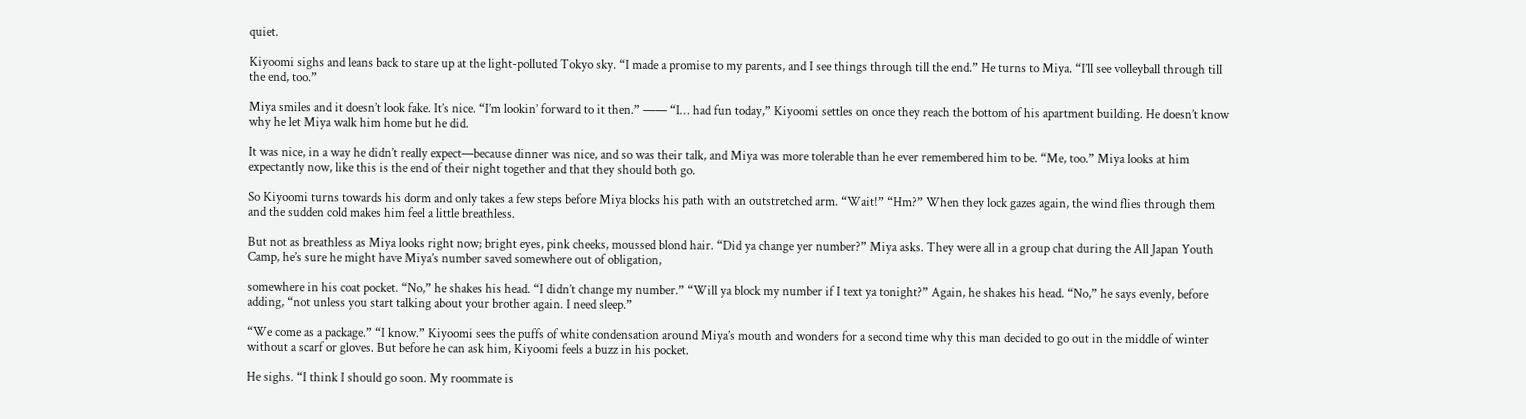quiet.

Kiyoomi sighs and leans back to stare up at the light-polluted Tokyo sky. “I made a promise to my parents, and I see things through till the end.” He turns to Miya. “I’ll see volleyball through till the end, too.”

Miya smiles and it doesn’t look fake. It’s nice. “I’m lookin’ forward to it then.” —— “I… had fun today,” Kiyoomi settles on once they reach the bottom of his apartment building. He doesn’t know why he let Miya walk him home but he did.

It was nice, in a way he didn’t really expect—because dinner was nice, and so was their talk, and Miya was more tolerable than he ever remembered him to be. “Me, too.” Miya looks at him expectantly now, like this is the end of their night together and that they should both go.

So Kiyoomi turns towards his dorm and only takes a few steps before Miya blocks his path with an outstretched arm. “Wait!” “Hm?” When they lock gazes again, the wind flies through them and the sudden cold makes him feel a little breathless.

But not as breathless as Miya looks right now; bright eyes, pink cheeks, moussed blond hair. “Did ya change yer number?” Miya asks. They were all in a group chat during the All Japan Youth Camp, he’s sure he might have Miya’s number saved somewhere out of obligation,

somewhere in his coat pocket. “No,” he shakes his head. “I didn’t change my number.” “Will ya block my number if I text ya tonight?” Again, he shakes his head. “No,” he says evenly, before adding, “not unless you start talking about your brother again. I need sleep.”

“We come as a package.” “I know.” Kiyoomi sees the puffs of white condensation around Miya’s mouth and wonders for a second time why this man decided to go out in the middle of winter without a scarf or gloves. But before he can ask him, Kiyoomi feels a buzz in his pocket.

He sighs. “I think I should go soon. My roommate is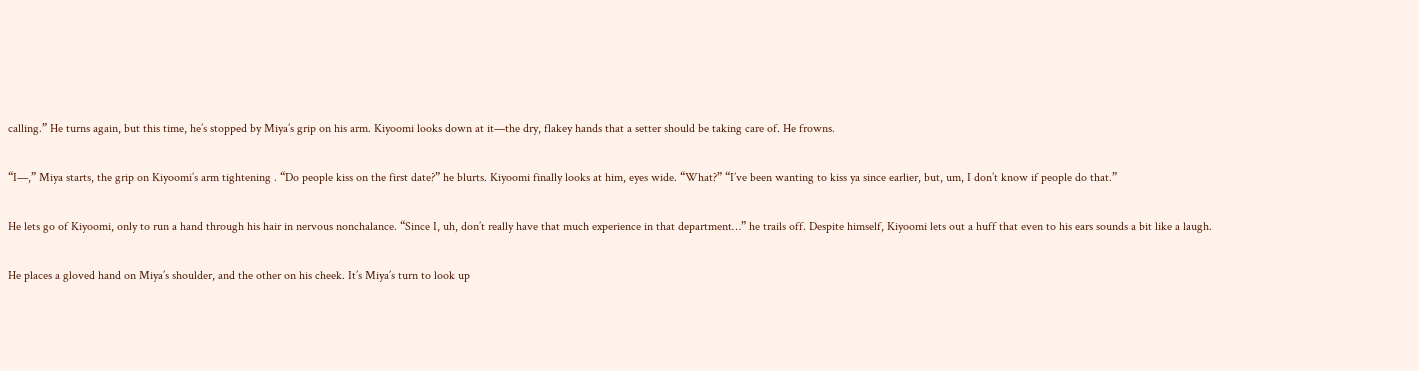calling.” He turns again, but this time, he’s stopped by Miya’s grip on his arm. Kiyoomi looks down at it—the dry, flakey hands that a setter should be taking care of. He frowns.

“I—,” Miya starts, the grip on Kiyoomi’s arm tightening . “Do people kiss on the first date?” he blurts. Kiyoomi finally looks at him, eyes wide. “What?” “I’ve been wanting to kiss ya since earlier, but, um, I don’t know if people do that.”

He lets go of Kiyoomi, only to run a hand through his hair in nervous nonchalance. “Since I, uh, don’t really have that much experience in that department…” he trails off. Despite himself, Kiyoomi lets out a huff that even to his ears sounds a bit like a laugh.

He places a gloved hand on Miya’s shoulder, and the other on his cheek. It’s Miya’s turn to look up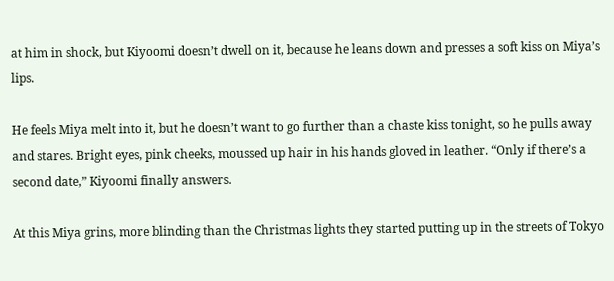at him in shock, but Kiyoomi doesn’t dwell on it, because he leans down and presses a soft kiss on Miya’s lips.

He feels Miya melt into it, but he doesn’t want to go further than a chaste kiss tonight, so he pulls away and stares. Bright eyes, pink cheeks, moussed up hair in his hands gloved in leather. “Only if there’s a second date,” Kiyoomi finally answers.

At this Miya grins, more blinding than the Christmas lights they started putting up in the streets of Tokyo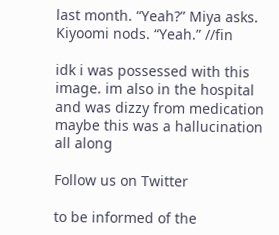last month. “Yeah?” Miya asks. Kiyoomi nods. “Yeah.” //fin

idk i was possessed with this image. im also in the hospital and was dizzy from medication maybe this was a hallucination all along

Follow us on Twitter

to be informed of the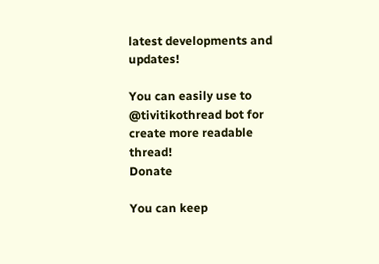latest developments and updates!

You can easily use to @tivitikothread bot for create more readable thread!
Donate

You can keep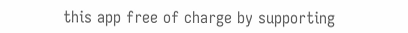this app free of charge by supporting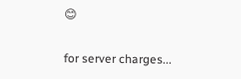😊

for server charges...